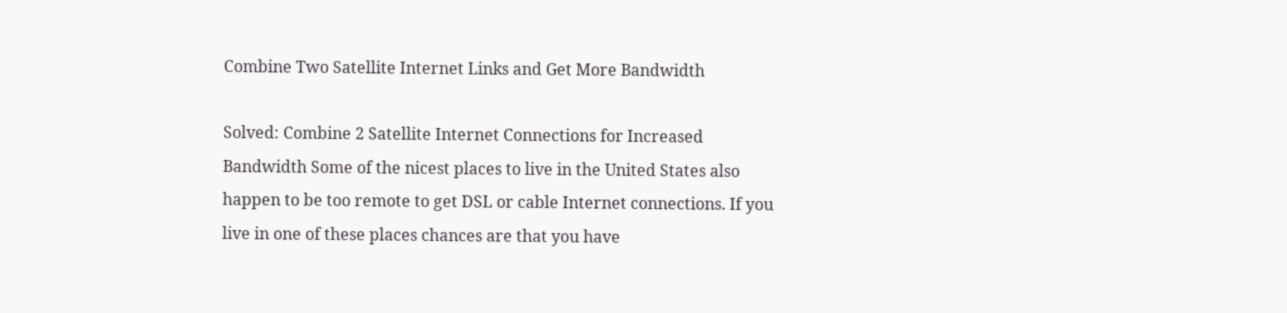Combine Two Satellite Internet Links and Get More Bandwidth

Solved: Combine 2 Satellite Internet Connections for Increased Bandwidth Some of the nicest places to live in the United States also happen to be too remote to get DSL or cable Internet connections. If you live in one of these places chances are that you have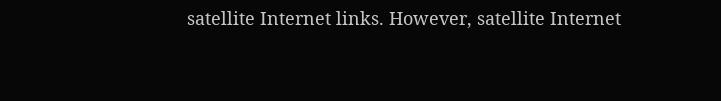satellite Internet links. However, satellite Internet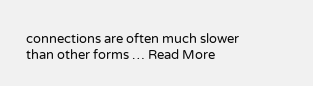connections are often much slower than other forms … Read More